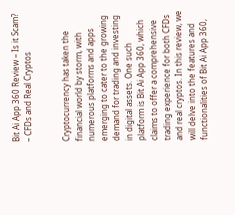Bit Ai App 360 Review – Is it Scam? – CFDs and Real Cryptos


Cryptocurrency has taken the financial world by storm, with numerous platforms and apps emerging to cater to the growing demand for trading and investing in digital assets. One such platform is Bit Ai App 360, which claims to offer a comprehensive trading experience for both CFDs and real cryptos. In this review, we will delve into the features and functionalities of Bit Ai App 360,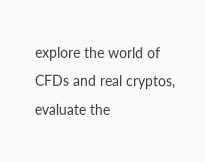explore the world of CFDs and real cryptos, evaluate the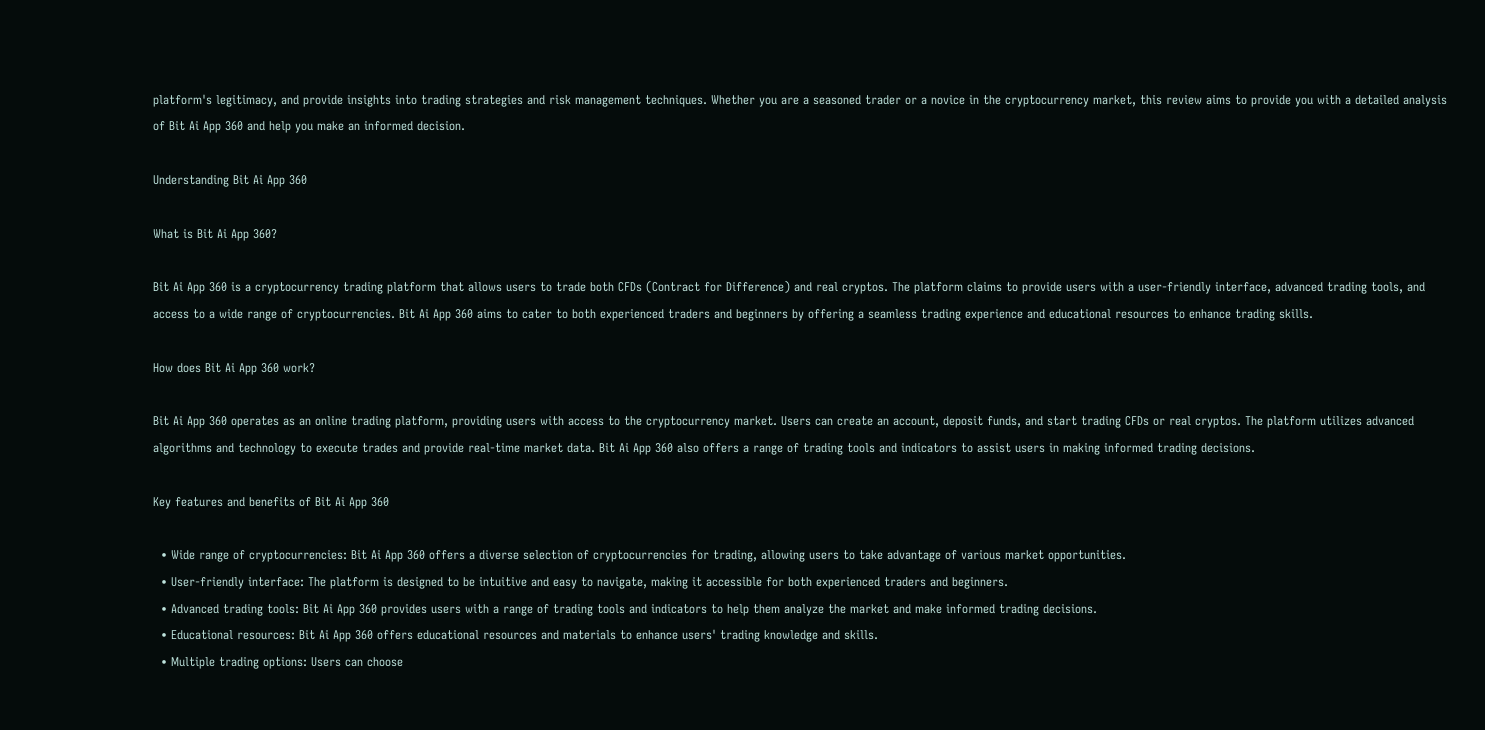platform's legitimacy, and provide insights into trading strategies and risk management techniques. Whether you are a seasoned trader or a novice in the cryptocurrency market, this review aims to provide you with a detailed analysis of Bit Ai App 360 and help you make an informed decision.

Understanding Bit Ai App 360

What is Bit Ai App 360?

Bit Ai App 360 is a cryptocurrency trading platform that allows users to trade both CFDs (Contract for Difference) and real cryptos. The platform claims to provide users with a user-friendly interface, advanced trading tools, and access to a wide range of cryptocurrencies. Bit Ai App 360 aims to cater to both experienced traders and beginners by offering a seamless trading experience and educational resources to enhance trading skills.

How does Bit Ai App 360 work?

Bit Ai App 360 operates as an online trading platform, providing users with access to the cryptocurrency market. Users can create an account, deposit funds, and start trading CFDs or real cryptos. The platform utilizes advanced algorithms and technology to execute trades and provide real-time market data. Bit Ai App 360 also offers a range of trading tools and indicators to assist users in making informed trading decisions.

Key features and benefits of Bit Ai App 360

  • Wide range of cryptocurrencies: Bit Ai App 360 offers a diverse selection of cryptocurrencies for trading, allowing users to take advantage of various market opportunities.
  • User-friendly interface: The platform is designed to be intuitive and easy to navigate, making it accessible for both experienced traders and beginners.
  • Advanced trading tools: Bit Ai App 360 provides users with a range of trading tools and indicators to help them analyze the market and make informed trading decisions.
  • Educational resources: Bit Ai App 360 offers educational resources and materials to enhance users' trading knowledge and skills.
  • Multiple trading options: Users can choose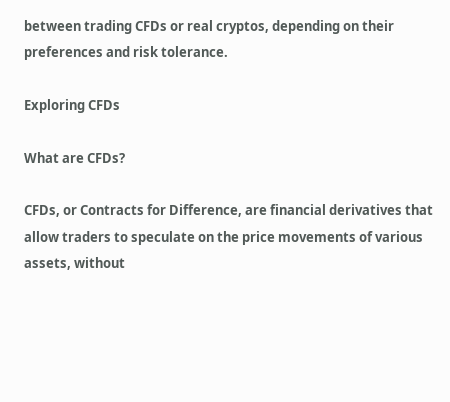between trading CFDs or real cryptos, depending on their preferences and risk tolerance.

Exploring CFDs

What are CFDs?

CFDs, or Contracts for Difference, are financial derivatives that allow traders to speculate on the price movements of various assets, without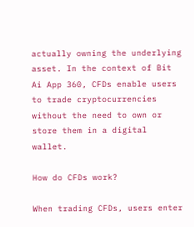actually owning the underlying asset. In the context of Bit Ai App 360, CFDs enable users to trade cryptocurrencies without the need to own or store them in a digital wallet.

How do CFDs work?

When trading CFDs, users enter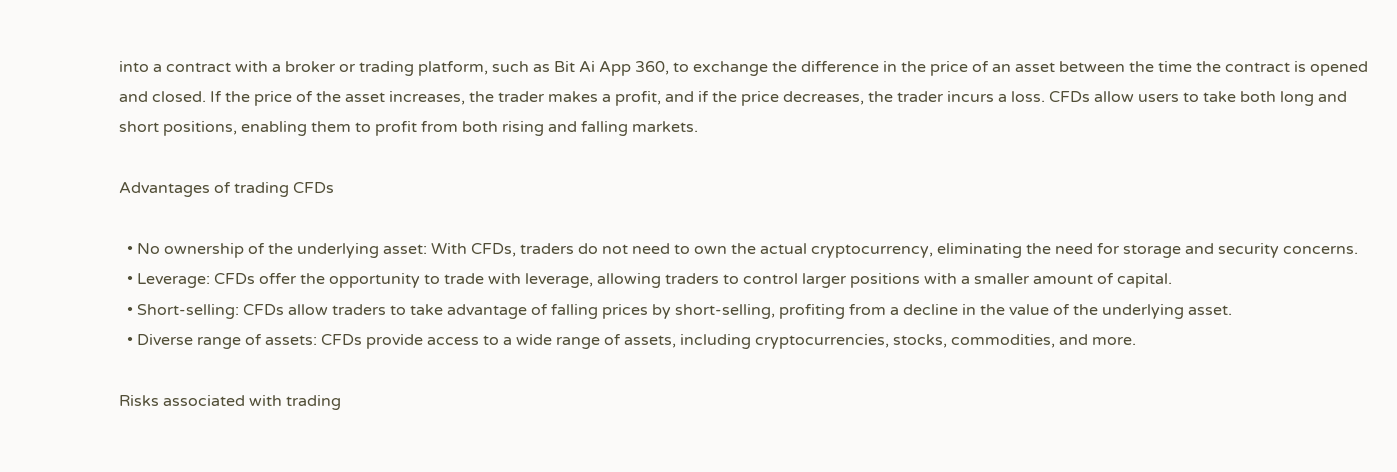into a contract with a broker or trading platform, such as Bit Ai App 360, to exchange the difference in the price of an asset between the time the contract is opened and closed. If the price of the asset increases, the trader makes a profit, and if the price decreases, the trader incurs a loss. CFDs allow users to take both long and short positions, enabling them to profit from both rising and falling markets.

Advantages of trading CFDs

  • No ownership of the underlying asset: With CFDs, traders do not need to own the actual cryptocurrency, eliminating the need for storage and security concerns.
  • Leverage: CFDs offer the opportunity to trade with leverage, allowing traders to control larger positions with a smaller amount of capital.
  • Short-selling: CFDs allow traders to take advantage of falling prices by short-selling, profiting from a decline in the value of the underlying asset.
  • Diverse range of assets: CFDs provide access to a wide range of assets, including cryptocurrencies, stocks, commodities, and more.

Risks associated with trading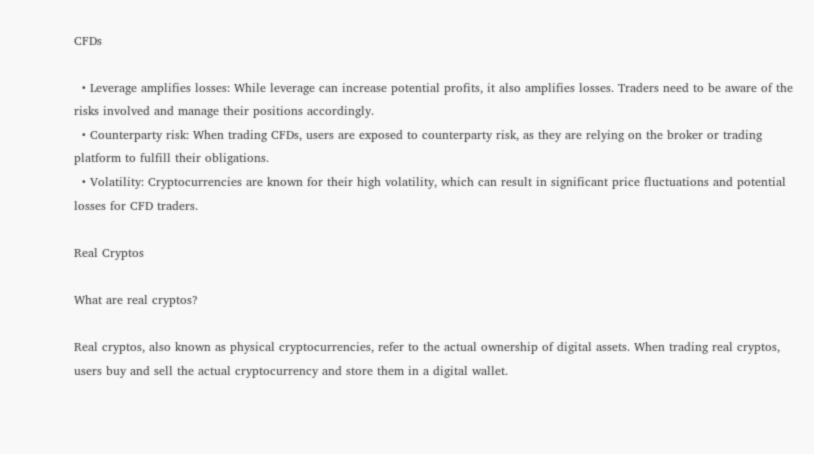CFDs

  • Leverage amplifies losses: While leverage can increase potential profits, it also amplifies losses. Traders need to be aware of the risks involved and manage their positions accordingly.
  • Counterparty risk: When trading CFDs, users are exposed to counterparty risk, as they are relying on the broker or trading platform to fulfill their obligations.
  • Volatility: Cryptocurrencies are known for their high volatility, which can result in significant price fluctuations and potential losses for CFD traders.

Real Cryptos

What are real cryptos?

Real cryptos, also known as physical cryptocurrencies, refer to the actual ownership of digital assets. When trading real cryptos, users buy and sell the actual cryptocurrency and store them in a digital wallet.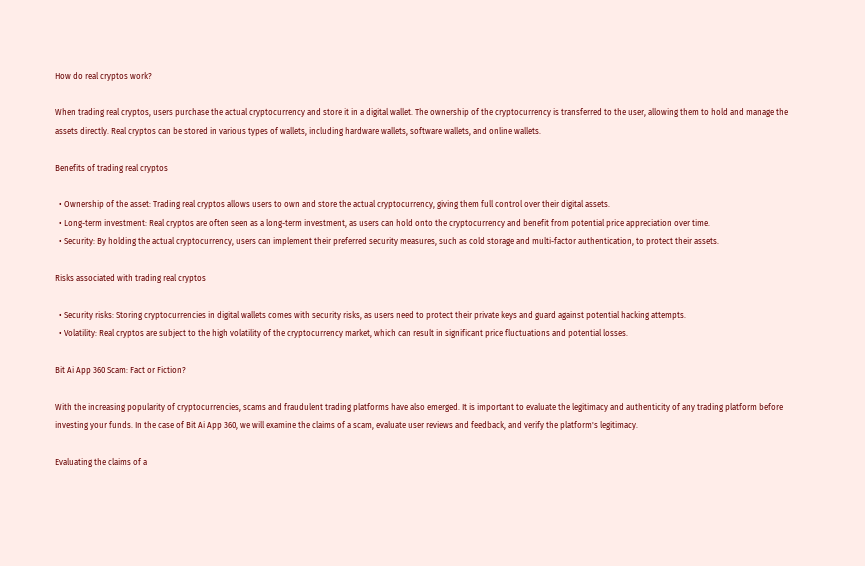How do real cryptos work?

When trading real cryptos, users purchase the actual cryptocurrency and store it in a digital wallet. The ownership of the cryptocurrency is transferred to the user, allowing them to hold and manage the assets directly. Real cryptos can be stored in various types of wallets, including hardware wallets, software wallets, and online wallets.

Benefits of trading real cryptos

  • Ownership of the asset: Trading real cryptos allows users to own and store the actual cryptocurrency, giving them full control over their digital assets.
  • Long-term investment: Real cryptos are often seen as a long-term investment, as users can hold onto the cryptocurrency and benefit from potential price appreciation over time.
  • Security: By holding the actual cryptocurrency, users can implement their preferred security measures, such as cold storage and multi-factor authentication, to protect their assets.

Risks associated with trading real cryptos

  • Security risks: Storing cryptocurrencies in digital wallets comes with security risks, as users need to protect their private keys and guard against potential hacking attempts.
  • Volatility: Real cryptos are subject to the high volatility of the cryptocurrency market, which can result in significant price fluctuations and potential losses.

Bit Ai App 360 Scam: Fact or Fiction?

With the increasing popularity of cryptocurrencies, scams and fraudulent trading platforms have also emerged. It is important to evaluate the legitimacy and authenticity of any trading platform before investing your funds. In the case of Bit Ai App 360, we will examine the claims of a scam, evaluate user reviews and feedback, and verify the platform's legitimacy.

Evaluating the claims of a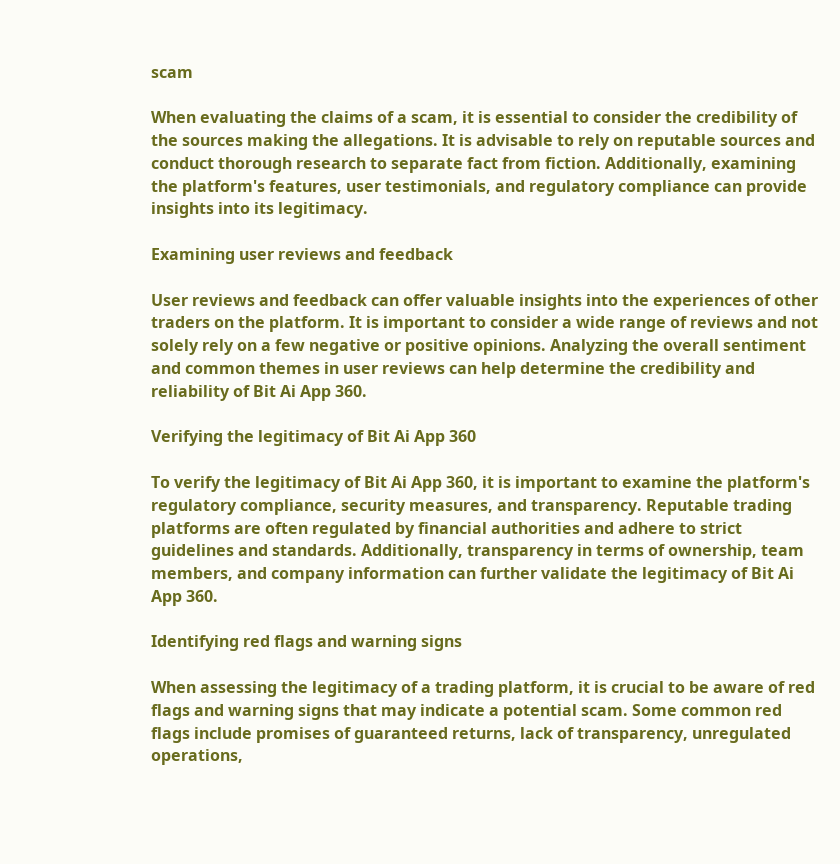scam

When evaluating the claims of a scam, it is essential to consider the credibility of the sources making the allegations. It is advisable to rely on reputable sources and conduct thorough research to separate fact from fiction. Additionally, examining the platform's features, user testimonials, and regulatory compliance can provide insights into its legitimacy.

Examining user reviews and feedback

User reviews and feedback can offer valuable insights into the experiences of other traders on the platform. It is important to consider a wide range of reviews and not solely rely on a few negative or positive opinions. Analyzing the overall sentiment and common themes in user reviews can help determine the credibility and reliability of Bit Ai App 360.

Verifying the legitimacy of Bit Ai App 360

To verify the legitimacy of Bit Ai App 360, it is important to examine the platform's regulatory compliance, security measures, and transparency. Reputable trading platforms are often regulated by financial authorities and adhere to strict guidelines and standards. Additionally, transparency in terms of ownership, team members, and company information can further validate the legitimacy of Bit Ai App 360.

Identifying red flags and warning signs

When assessing the legitimacy of a trading platform, it is crucial to be aware of red flags and warning signs that may indicate a potential scam. Some common red flags include promises of guaranteed returns, lack of transparency, unregulated operations,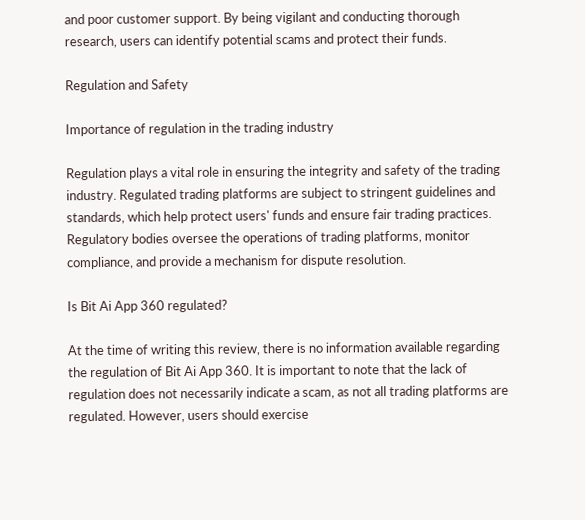and poor customer support. By being vigilant and conducting thorough research, users can identify potential scams and protect their funds.

Regulation and Safety

Importance of regulation in the trading industry

Regulation plays a vital role in ensuring the integrity and safety of the trading industry. Regulated trading platforms are subject to stringent guidelines and standards, which help protect users' funds and ensure fair trading practices. Regulatory bodies oversee the operations of trading platforms, monitor compliance, and provide a mechanism for dispute resolution.

Is Bit Ai App 360 regulated?

At the time of writing this review, there is no information available regarding the regulation of Bit Ai App 360. It is important to note that the lack of regulation does not necessarily indicate a scam, as not all trading platforms are regulated. However, users should exercise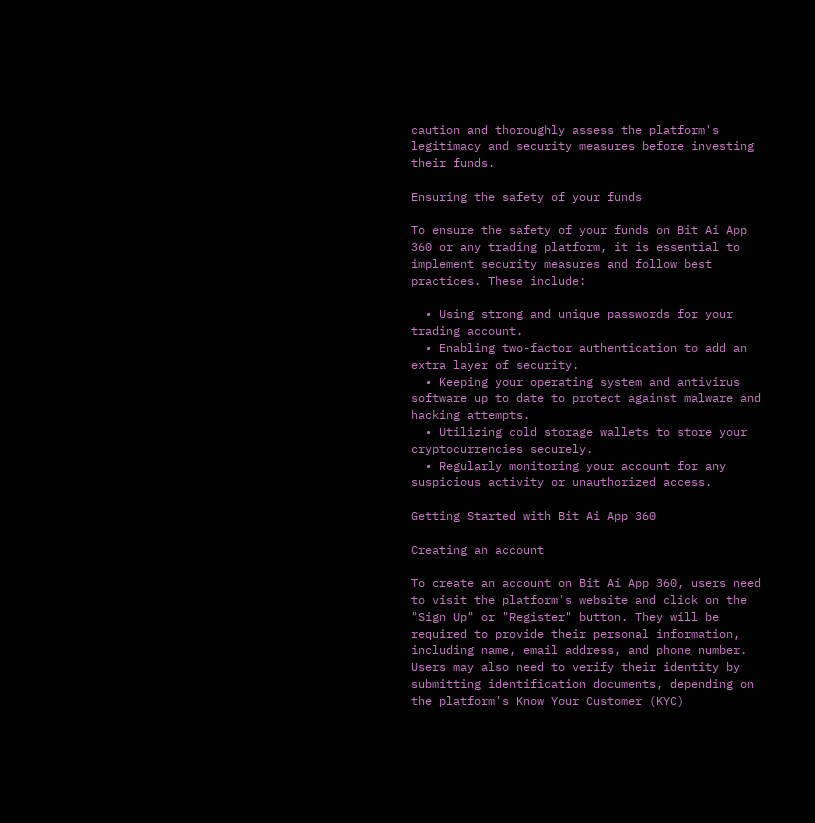caution and thoroughly assess the platform's legitimacy and security measures before investing their funds.

Ensuring the safety of your funds

To ensure the safety of your funds on Bit Ai App 360 or any trading platform, it is essential to implement security measures and follow best practices. These include:

  • Using strong and unique passwords for your trading account.
  • Enabling two-factor authentication to add an extra layer of security.
  • Keeping your operating system and antivirus software up to date to protect against malware and hacking attempts.
  • Utilizing cold storage wallets to store your cryptocurrencies securely.
  • Regularly monitoring your account for any suspicious activity or unauthorized access.

Getting Started with Bit Ai App 360

Creating an account

To create an account on Bit Ai App 360, users need to visit the platform's website and click on the "Sign Up" or "Register" button. They will be required to provide their personal information, including name, email address, and phone number. Users may also need to verify their identity by submitting identification documents, depending on the platform's Know Your Customer (KYC)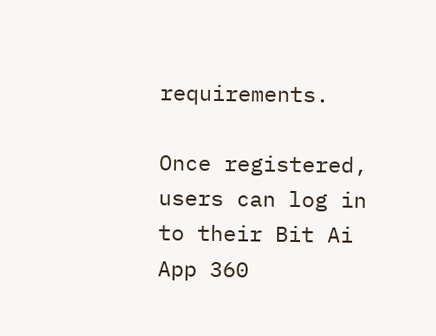requirements.

Once registered, users can log in to their Bit Ai App 360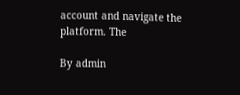account and navigate the platform. The

By admin